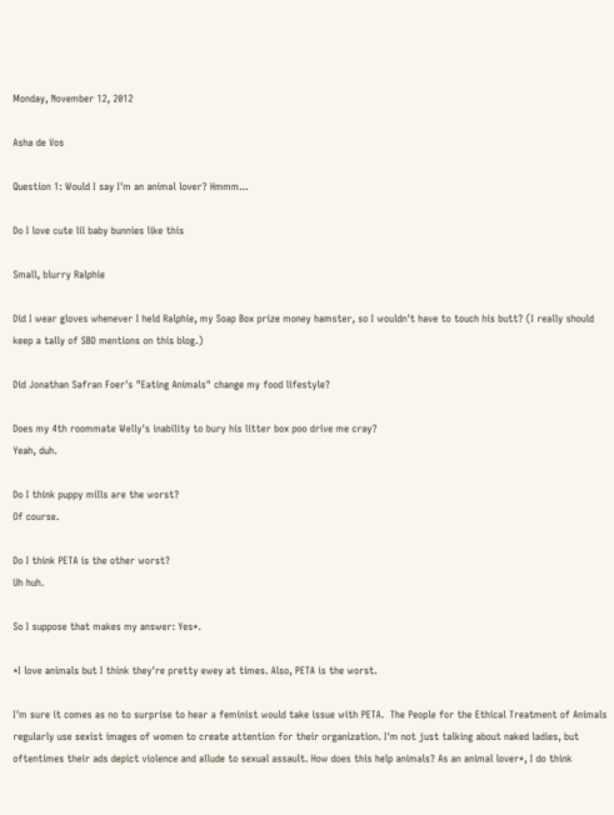Monday, November 12, 2012

Asha de Vos

Question 1: Would I say I'm an animal lover? Hmmm...

Do I love cute lil baby bunnies like this

Small, blurry Ralphie

Did I wear gloves whenever I held Ralphie, my Soap Box prize money hamster, so I wouldn't have to touch his butt? (I really should keep a tally of SBD mentions on this blog.)

Did Jonathan Safran Foer's "Eating Animals" change my food lifestyle?

Does my 4th roommate Welly's inability to bury his litter box poo drive me cray?
Yeah, duh.

Do I think puppy mills are the worst?
Of course.

Do I think PETA is the other worst?
Uh huh.

So I suppose that makes my answer: Yes*.

*I love animals but I think they're pretty ewey at times. Also, PETA is the worst.

I'm sure it comes as no to surprise to hear a feminist would take issue with PETA.  The People for the Ethical Treatment of Animals regularly use sexist images of women to create attention for their organization. I'm not just talking about naked ladies, but oftentimes their ads depict violence and allude to sexual assault. How does this help animals? As an animal lover*, I do think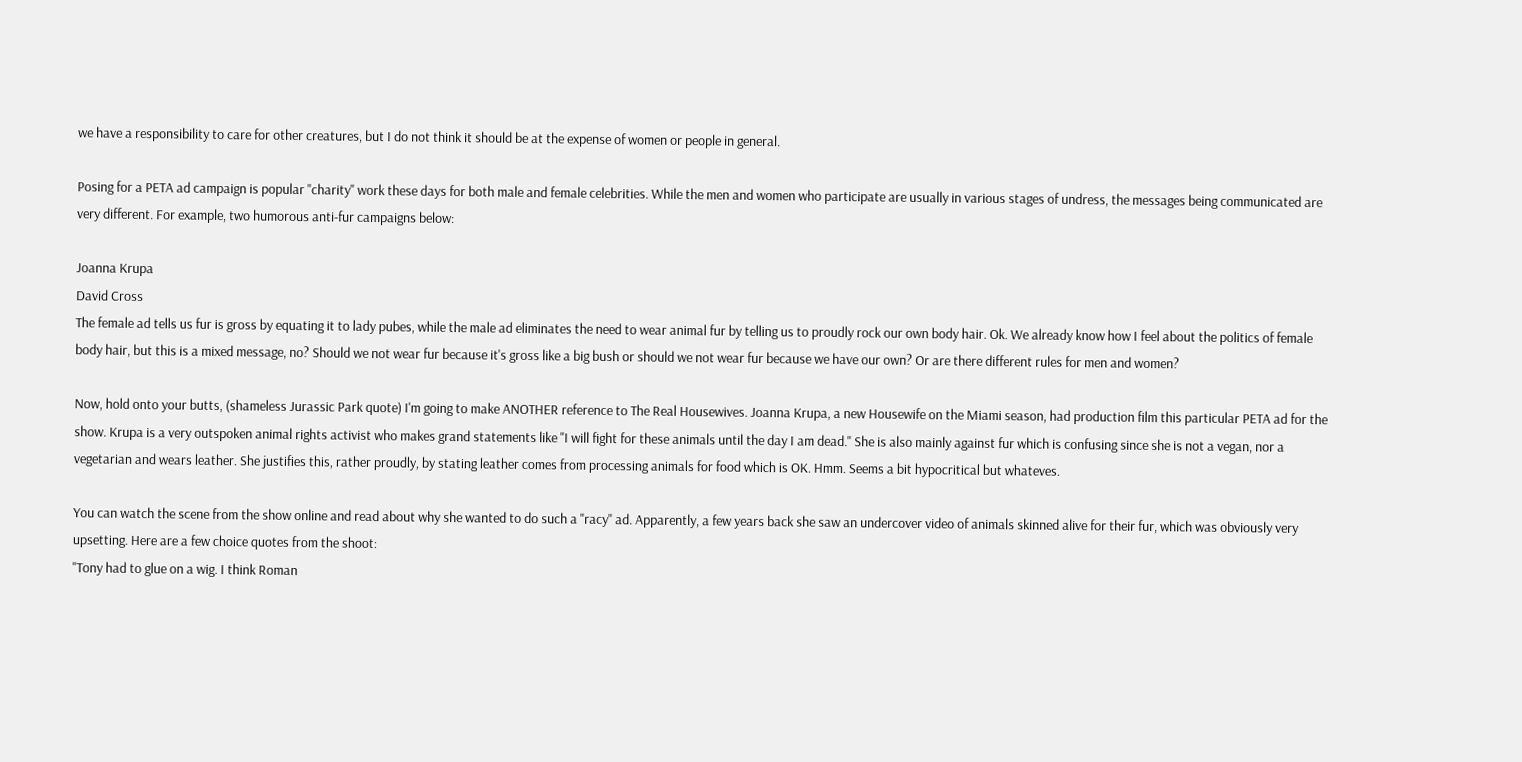we have a responsibility to care for other creatures, but I do not think it should be at the expense of women or people in general.

Posing for a PETA ad campaign is popular "charity" work these days for both male and female celebrities. While the men and women who participate are usually in various stages of undress, the messages being communicated are very different. For example, two humorous anti-fur campaigns below:

Joanna Krupa
David Cross
The female ad tells us fur is gross by equating it to lady pubes, while the male ad eliminates the need to wear animal fur by telling us to proudly rock our own body hair. Ok. We already know how I feel about the politics of female body hair, but this is a mixed message, no? Should we not wear fur because it's gross like a big bush or should we not wear fur because we have our own? Or are there different rules for men and women?

Now, hold onto your butts, (shameless Jurassic Park quote) I'm going to make ANOTHER reference to The Real Housewives. Joanna Krupa, a new Housewife on the Miami season, had production film this particular PETA ad for the show. Krupa is a very outspoken animal rights activist who makes grand statements like "I will fight for these animals until the day I am dead." She is also mainly against fur which is confusing since she is not a vegan, nor a vegetarian and wears leather. She justifies this, rather proudly, by stating leather comes from processing animals for food which is OK. Hmm. Seems a bit hypocritical but whateves.

You can watch the scene from the show online and read about why she wanted to do such a "racy" ad. Apparently, a few years back she saw an undercover video of animals skinned alive for their fur, which was obviously very upsetting. Here are a few choice quotes from the shoot:
"Tony had to glue on a wig. I think Roman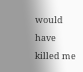would have killed me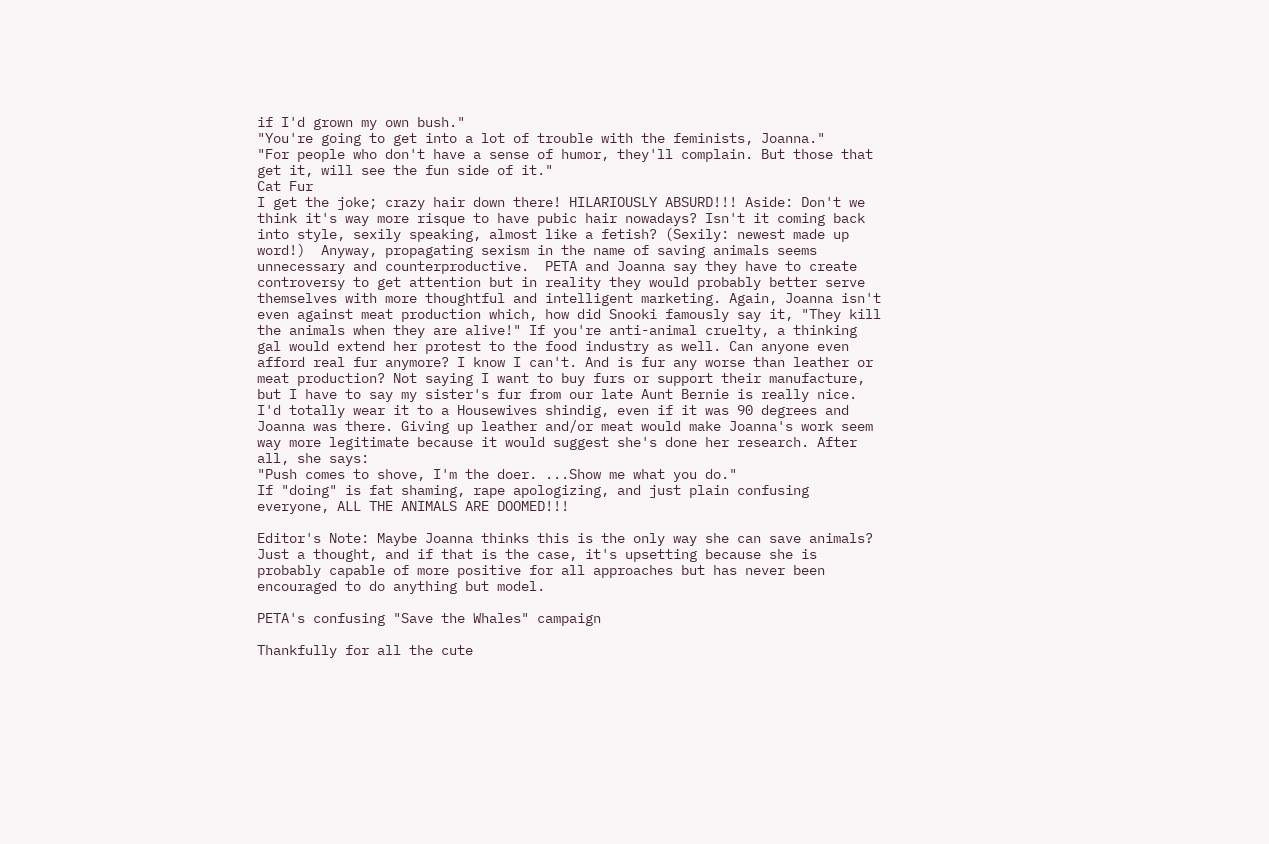if I'd grown my own bush."
"You're going to get into a lot of trouble with the feminists, Joanna."
"For people who don't have a sense of humor, they'll complain. But those that get it, will see the fun side of it."
Cat Fur
I get the joke; crazy hair down there! HILARIOUSLY ABSURD!!! Aside: Don't we think it's way more risque to have pubic hair nowadays? Isn't it coming back into style, sexily speaking, almost like a fetish? (Sexily: newest made up word!)  Anyway, propagating sexism in the name of saving animals seems unnecessary and counterproductive.  PETA and Joanna say they have to create controversy to get attention but in reality they would probably better serve themselves with more thoughtful and intelligent marketing. Again, Joanna isn't even against meat production which, how did Snooki famously say it, "They kill the animals when they are alive!" If you're anti-animal cruelty, a thinking gal would extend her protest to the food industry as well. Can anyone even afford real fur anymore? I know I can't. And is fur any worse than leather or meat production? Not saying I want to buy furs or support their manufacture, but I have to say my sister's fur from our late Aunt Bernie is really nice. I'd totally wear it to a Housewives shindig, even if it was 90 degrees and Joanna was there. Giving up leather and/or meat would make Joanna's work seem way more legitimate because it would suggest she's done her research. After all, she says:
"Push comes to shove, I'm the doer. ...Show me what you do."
If "doing" is fat shaming, rape apologizing, and just plain confusing everyone, ALL THE ANIMALS ARE DOOMED!!!

Editor's Note: Maybe Joanna thinks this is the only way she can save animals? Just a thought, and if that is the case, it's upsetting because she is probably capable of more positive for all approaches but has never been encouraged to do anything but model.

PETA's confusing "Save the Whales" campaign

Thankfully for all the cute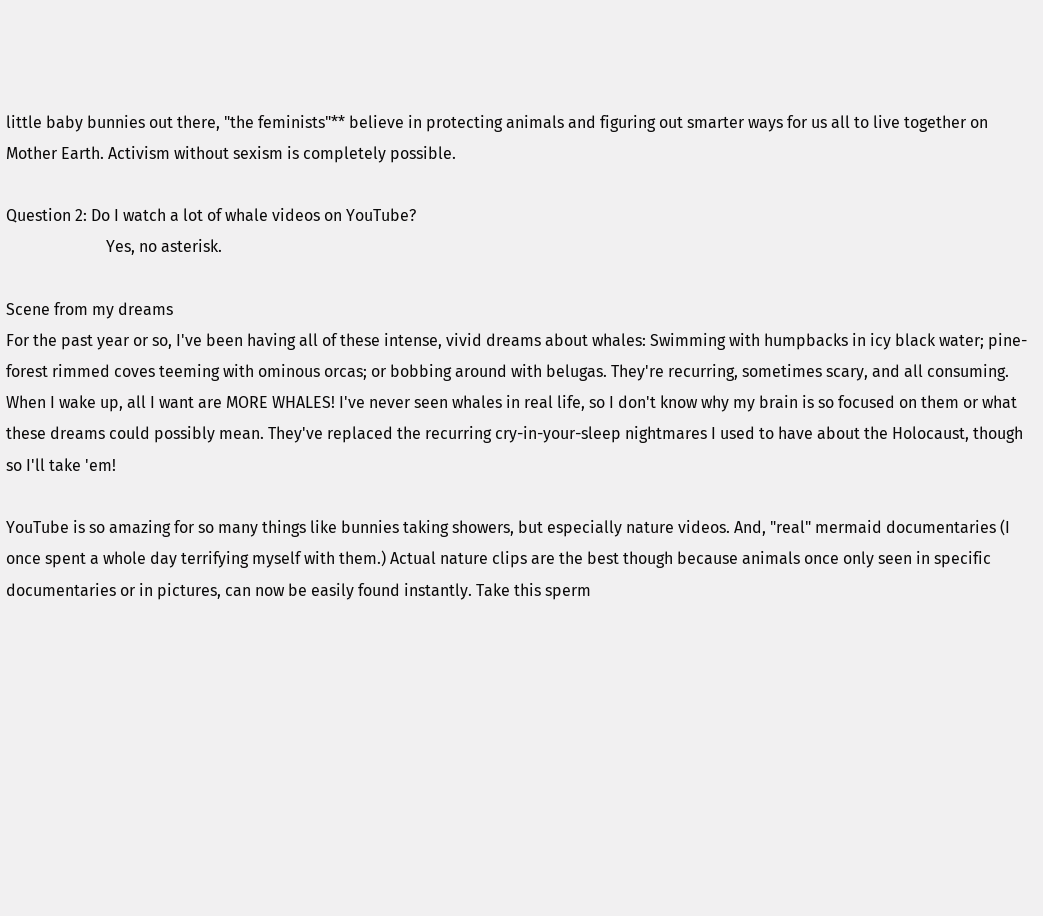little baby bunnies out there, "the feminists"** believe in protecting animals and figuring out smarter ways for us all to live together on Mother Earth. Activism without sexism is completely possible.

Question 2: Do I watch a lot of whale videos on YouTube?
                         Yes, no asterisk.

Scene from my dreams
For the past year or so, I've been having all of these intense, vivid dreams about whales: Swimming with humpbacks in icy black water; pine-forest rimmed coves teeming with ominous orcas; or bobbing around with belugas. They're recurring, sometimes scary, and all consuming. When I wake up, all I want are MORE WHALES! I've never seen whales in real life, so I don't know why my brain is so focused on them or what these dreams could possibly mean. They've replaced the recurring cry-in-your-sleep nightmares I used to have about the Holocaust, though so I'll take 'em!

YouTube is so amazing for so many things like bunnies taking showers, but especially nature videos. And, "real" mermaid documentaries (I once spent a whole day terrifying myself with them.) Actual nature clips are the best though because animals once only seen in specific documentaries or in pictures, can now be easily found instantly. Take this sperm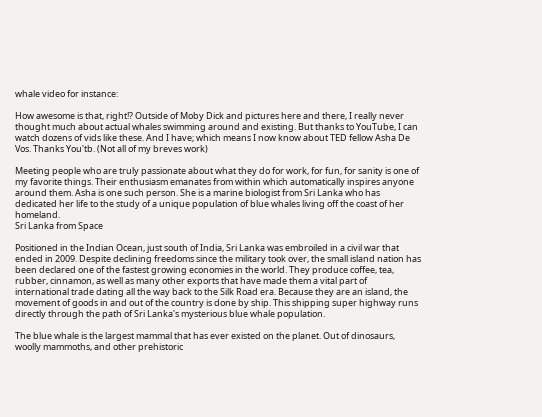whale video for instance:

How awesome is that, right!? Outside of Moby Dick and pictures here and there, I really never thought much about actual whales swimming around and existing. But thanks to YouTube, I can watch dozens of vids like these. And I have; which means I now know about TED fellow Asha De Vos. Thanks You'tb. (Not all of my breves work)

Meeting people who are truly passionate about what they do for work, for fun, for sanity is one of my favorite things. Their enthusiasm emanates from within which automatically inspires anyone around them. Asha is one such person. She is a marine biologist from Sri Lanka who has dedicated her life to the study of a unique population of blue whales living off the coast of her homeland.
Sri Lanka from Space

Positioned in the Indian Ocean, just south of India, Sri Lanka was embroiled in a civil war that ended in 2009. Despite declining freedoms since the military took over, the small island nation has been declared one of the fastest growing economies in the world. They produce coffee, tea, rubber, cinnamon, as well as many other exports that have made them a vital part of international trade dating all the way back to the Silk Road era. Because they are an island, the movement of goods in and out of the country is done by ship. This shipping super highway runs directly through the path of Sri Lanka's mysterious blue whale population.

The blue whale is the largest mammal that has ever existed on the planet. Out of dinosaurs, woolly mammoths, and other prehistoric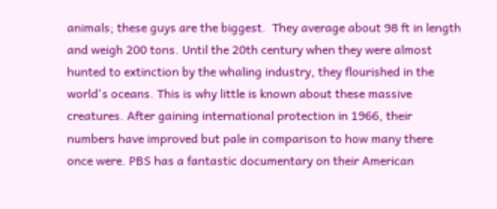animals; these guys are the biggest.  They average about 98 ft in length and weigh 200 tons. Until the 20th century when they were almost hunted to extinction by the whaling industry, they flourished in the world's oceans. This is why little is known about these massive creatures. After gaining international protection in 1966, their numbers have improved but pale in comparison to how many there once were. PBS has a fantastic documentary on their American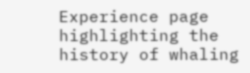Experience page highlighting the history of whaling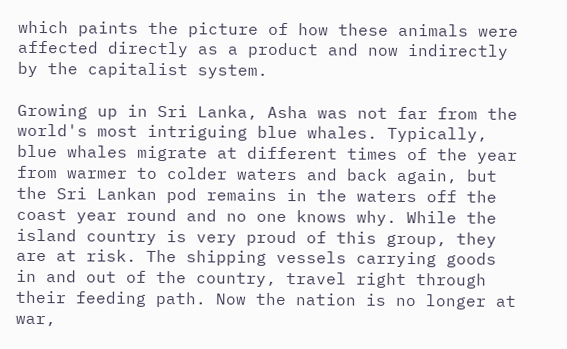which paints the picture of how these animals were affected directly as a product and now indirectly by the capitalist system.

Growing up in Sri Lanka, Asha was not far from the world's most intriguing blue whales. Typically, blue whales migrate at different times of the year from warmer to colder waters and back again, but the Sri Lankan pod remains in the waters off the coast year round and no one knows why. While the island country is very proud of this group, they are at risk. The shipping vessels carrying goods in and out of the country, travel right through their feeding path. Now the nation is no longer at war,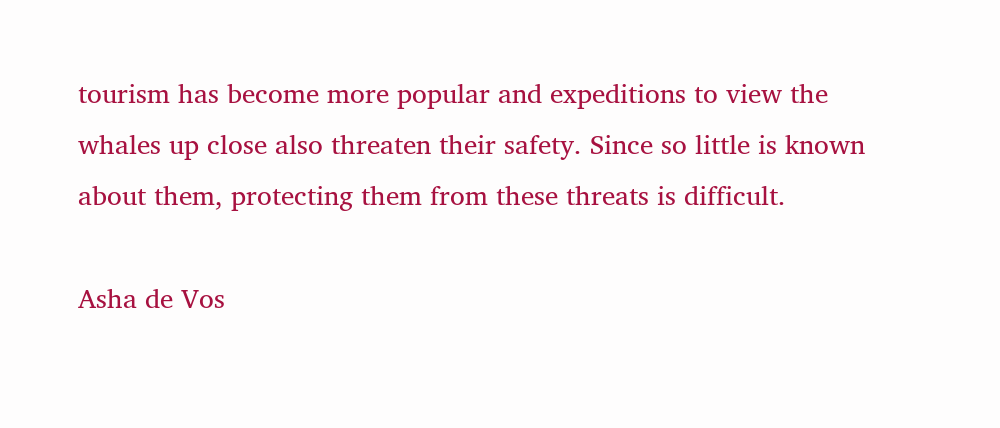tourism has become more popular and expeditions to view the whales up close also threaten their safety. Since so little is known about them, protecting them from these threats is difficult.

Asha de Vos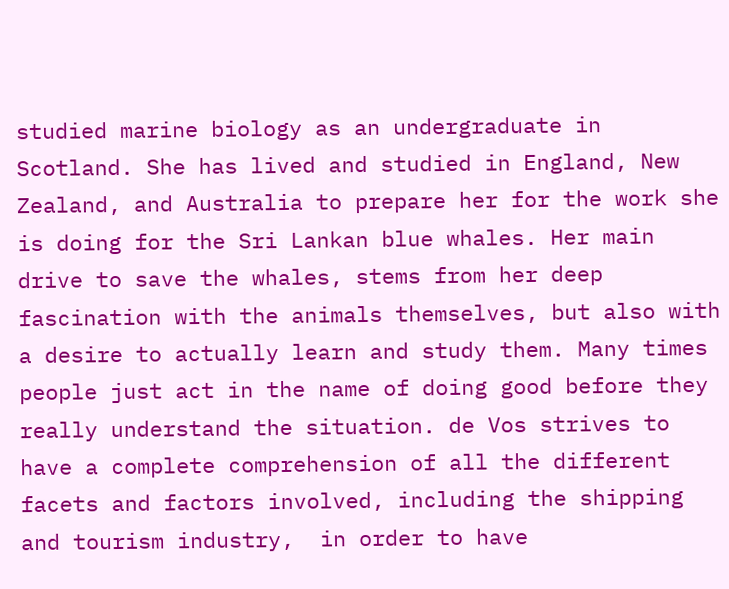studied marine biology as an undergraduate in Scotland. She has lived and studied in England, New Zealand, and Australia to prepare her for the work she is doing for the Sri Lankan blue whales. Her main drive to save the whales, stems from her deep fascination with the animals themselves, but also with a desire to actually learn and study them. Many times people just act in the name of doing good before they really understand the situation. de Vos strives to have a complete comprehension of all the different facets and factors involved, including the shipping and tourism industry,  in order to have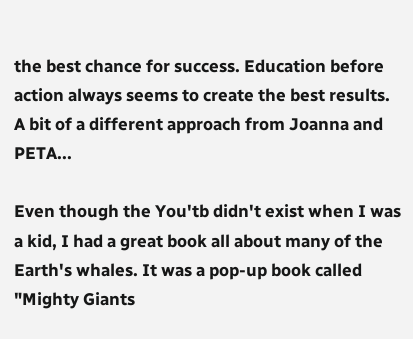the best chance for success. Education before action always seems to create the best results. A bit of a different approach from Joanna and PETA...

Even though the You'tb didn't exist when I was a kid, I had a great book all about many of the Earth's whales. It was a pop-up book called "Mighty Giants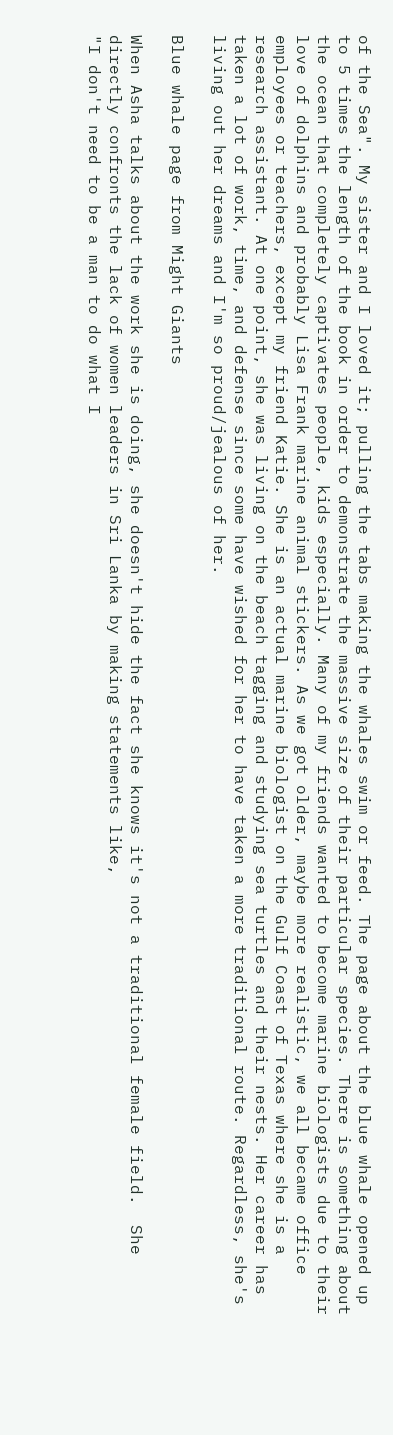of the Sea". My sister and I loved it; pulling the tabs making the whales swim or feed. The page about the blue whale opened up to 5 times the length of the book in order to demonstrate the massive size of their particular species. There is something about the ocean that completely captivates people, kids especially. Many of my friends wanted to become marine biologists due to their love of dolphins and probably Lisa Frank marine animal stickers. As we got older, maybe more realistic, we all became office employees or teachers, except my friend Katie. She is an actual marine biologist on the Gulf Coast of Texas where she is a research assistant. At one point, she was living on the beach tagging and studying sea turtles and their nests. Her career has taken a lot of work, time, and defense since some have wished for her to have taken a more traditional route. Regardless, she's living out her dreams and I'm so proud/jealous of her.

Blue whale page from Might Giants

When Asha talks about the work she is doing, she doesn't hide the fact she knows it's not a traditional female field.  She directly confronts the lack of women leaders in Sri Lanka by making statements like,
"I don't need to be a man to do what I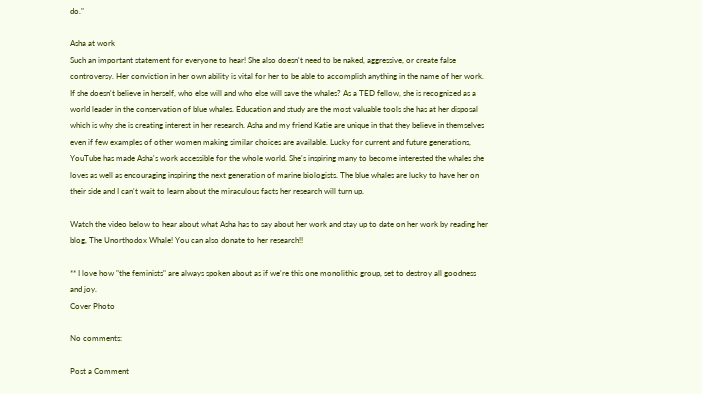do."

Asha at work
Such an important statement for everyone to hear! She also doesn't need to be naked, aggressive, or create false controversy. Her conviction in her own ability is vital for her to be able to accomplish anything in the name of her work. If she doesn't believe in herself, who else will and who else will save the whales? As a TED fellow, she is recognized as a world leader in the conservation of blue whales. Education and study are the most valuable tools she has at her disposal which is why she is creating interest in her research. Asha and my friend Katie are unique in that they believe in themselves even if few examples of other women making similar choices are available. Lucky for current and future generations, YouTube has made Asha's work accessible for the whole world. She's inspiring many to become interested the whales she loves as well as encouraging inspiring the next generation of marine biologists. The blue whales are lucky to have her on their side and I can't wait to learn about the miraculous facts her research will turn up.

Watch the video below to hear about what Asha has to say about her work and stay up to date on her work by reading her blog, The Unorthodox Whale! You can also donate to her research!!

** I love how "the feminists" are always spoken about as if we're this one monolithic group, set to destroy all goodness and joy.
Cover Photo

No comments:

Post a Comment